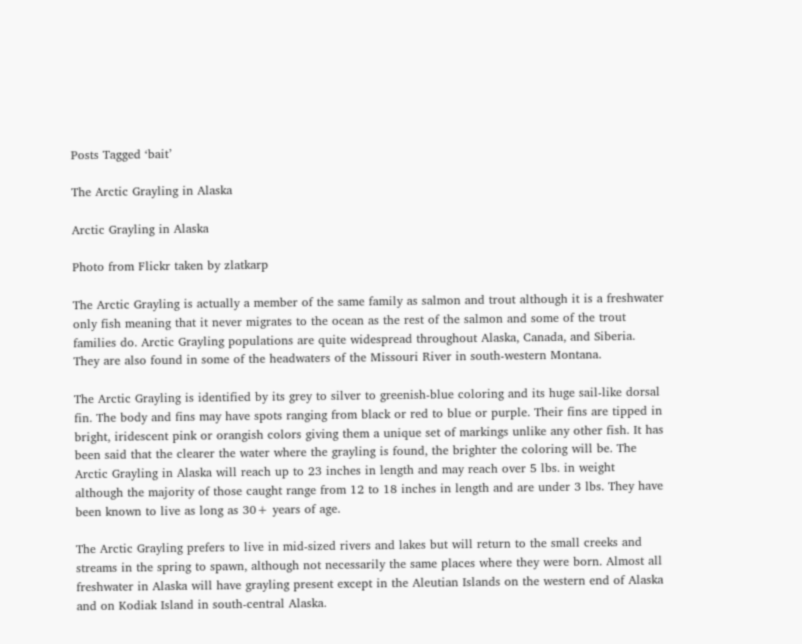Posts Tagged ‘bait’

The Arctic Grayling in Alaska

Arctic Grayling in Alaska

Photo from Flickr taken by zlatkarp

The Arctic Grayling is actually a member of the same family as salmon and trout although it is a freshwater only fish meaning that it never migrates to the ocean as the rest of the salmon and some of the trout families do. Arctic Grayling populations are quite widespread throughout Alaska, Canada, and Siberia. They are also found in some of the headwaters of the Missouri River in south-western Montana.

The Arctic Grayling is identified by its grey to silver to greenish-blue coloring and its huge sail-like dorsal fin. The body and fins may have spots ranging from black or red to blue or purple. Their fins are tipped in bright, iridescent pink or orangish colors giving them a unique set of markings unlike any other fish. It has been said that the clearer the water where the grayling is found, the brighter the coloring will be. The Arctic Grayling in Alaska will reach up to 23 inches in length and may reach over 5 lbs. in weight although the majority of those caught range from 12 to 18 inches in length and are under 3 lbs. They have been known to live as long as 30+ years of age.

The Arctic Grayling prefers to live in mid-sized rivers and lakes but will return to the small creeks and streams in the spring to spawn, although not necessarily the same places where they were born. Almost all freshwater in Alaska will have grayling present except in the Aleutian Islands on the western end of Alaska and on Kodiak Island in south-central Alaska.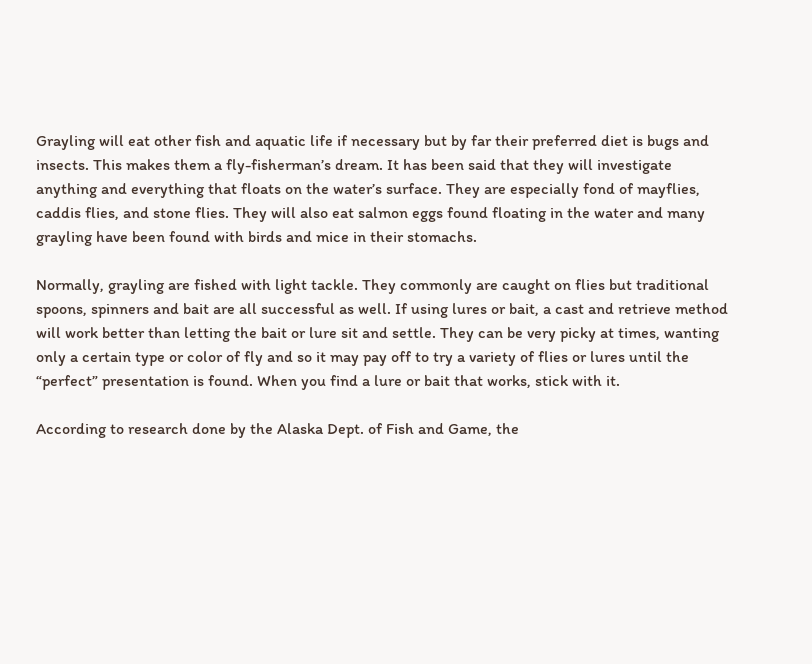Grayling will eat other fish and aquatic life if necessary but by far their preferred diet is bugs and insects. This makes them a fly-fisherman’s dream. It has been said that they will investigate anything and everything that floats on the water’s surface. They are especially fond of mayflies, caddis flies, and stone flies. They will also eat salmon eggs found floating in the water and many grayling have been found with birds and mice in their stomachs.

Normally, grayling are fished with light tackle. They commonly are caught on flies but traditional spoons, spinners and bait are all successful as well. If using lures or bait, a cast and retrieve method will work better than letting the bait or lure sit and settle. They can be very picky at times, wanting only a certain type or color of fly and so it may pay off to try a variety of flies or lures until the “perfect” presentation is found. When you find a lure or bait that works, stick with it.

According to research done by the Alaska Dept. of Fish and Game, the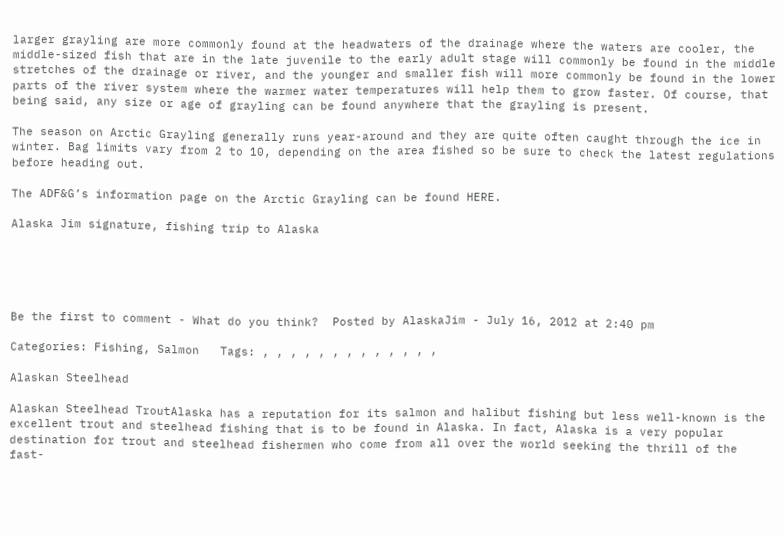larger grayling are more commonly found at the headwaters of the drainage where the waters are cooler, the middle-sized fish that are in the late juvenile to the early adult stage will commonly be found in the middle stretches of the drainage or river, and the younger and smaller fish will more commonly be found in the lower parts of the river system where the warmer water temperatures will help them to grow faster. Of course, that being said, any size or age of grayling can be found anywhere that the grayling is present.

The season on Arctic Grayling generally runs year-around and they are quite often caught through the ice in winter. Bag limits vary from 2 to 10, depending on the area fished so be sure to check the latest regulations before heading out.

The ADF&G’s information page on the Arctic Grayling can be found HERE.

Alaska Jim signature, fishing trip to Alaska





Be the first to comment - What do you think?  Posted by AlaskaJim - July 16, 2012 at 2:40 pm

Categories: Fishing, Salmon   Tags: , , , , , , , , , , , , ,

Alaskan Steelhead

Alaskan Steelhead TroutAlaska has a reputation for its salmon and halibut fishing but less well-known is the excellent trout and steelhead fishing that is to be found in Alaska. In fact, Alaska is a very popular destination for trout and steelhead fishermen who come from all over the world seeking the thrill of the fast-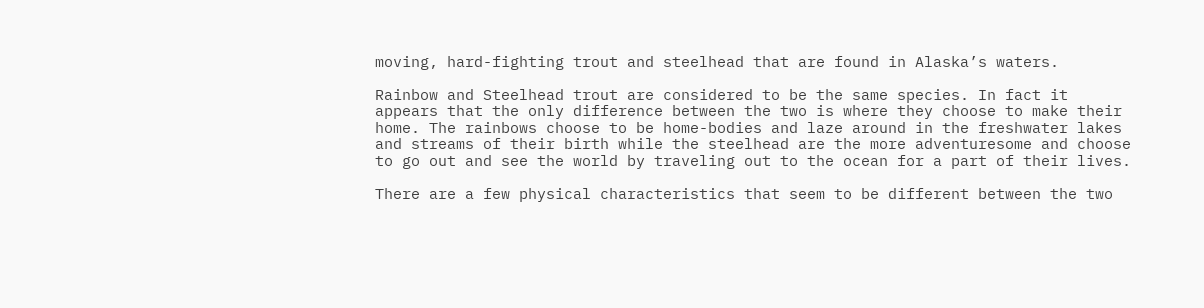moving, hard-fighting trout and steelhead that are found in Alaska’s waters.

Rainbow and Steelhead trout are considered to be the same species. In fact it appears that the only difference between the two is where they choose to make their home. The rainbows choose to be home-bodies and laze around in the freshwater lakes and streams of their birth while the steelhead are the more adventuresome and choose to go out and see the world by traveling out to the ocean for a part of their lives.

There are a few physical characteristics that seem to be different between the two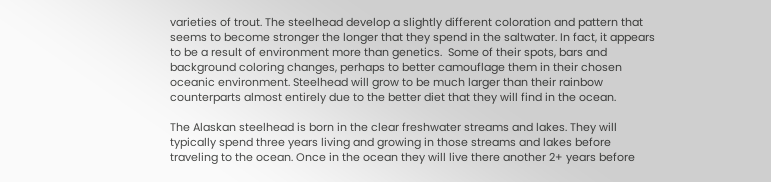varieties of trout. The steelhead develop a slightly different coloration and pattern that seems to become stronger the longer that they spend in the saltwater. In fact, it appears to be a result of environment more than genetics.  Some of their spots, bars and background coloring changes, perhaps to better camouflage them in their chosen oceanic environment. Steelhead will grow to be much larger than their rainbow counterparts almost entirely due to the better diet that they will find in the ocean.

The Alaskan steelhead is born in the clear freshwater streams and lakes. They will typically spend three years living and growing in those streams and lakes before traveling to the ocean. Once in the ocean they will live there another 2+ years before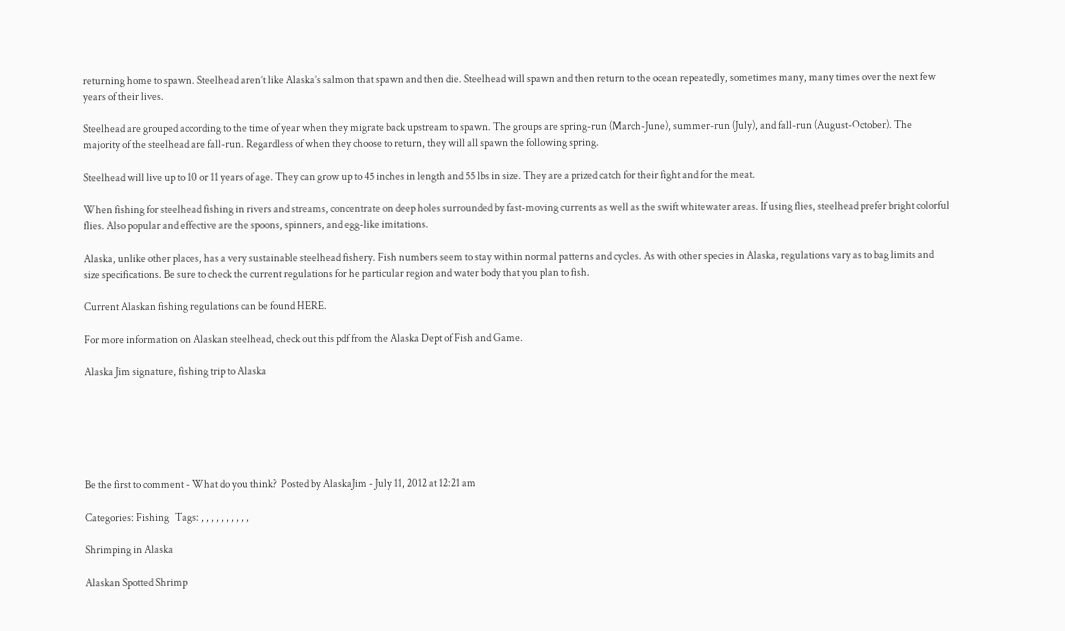returning home to spawn. Steelhead aren’t like Alaska’s salmon that spawn and then die. Steelhead will spawn and then return to the ocean repeatedly, sometimes many, many times over the next few years of their lives.

Steelhead are grouped according to the time of year when they migrate back upstream to spawn. The groups are spring-run (March-June), summer-run (July), and fall-run (August-October). The majority of the steelhead are fall-run. Regardless of when they choose to return, they will all spawn the following spring.

Steelhead will live up to 10 or 11 years of age. They can grow up to 45 inches in length and 55 lbs in size. They are a prized catch for their fight and for the meat.

When fishing for steelhead fishing in rivers and streams, concentrate on deep holes surrounded by fast-moving currents as well as the swift whitewater areas. If using flies, steelhead prefer bright colorful flies. Also popular and effective are the spoons, spinners, and egg-like imitations.

Alaska, unlike other places, has a very sustainable steelhead fishery. Fish numbers seem to stay within normal patterns and cycles. As with other species in Alaska, regulations vary as to bag limits and size specifications. Be sure to check the current regulations for he particular region and water body that you plan to fish.

Current Alaskan fishing regulations can be found HERE.

For more information on Alaskan steelhead, check out this pdf from the Alaska Dept of Fish and Game.

Alaska Jim signature, fishing trip to Alaska






Be the first to comment - What do you think?  Posted by AlaskaJim - July 11, 2012 at 12:21 am

Categories: Fishing   Tags: , , , , , , , , , ,

Shrimping in Alaska

Alaskan Spotted Shrimp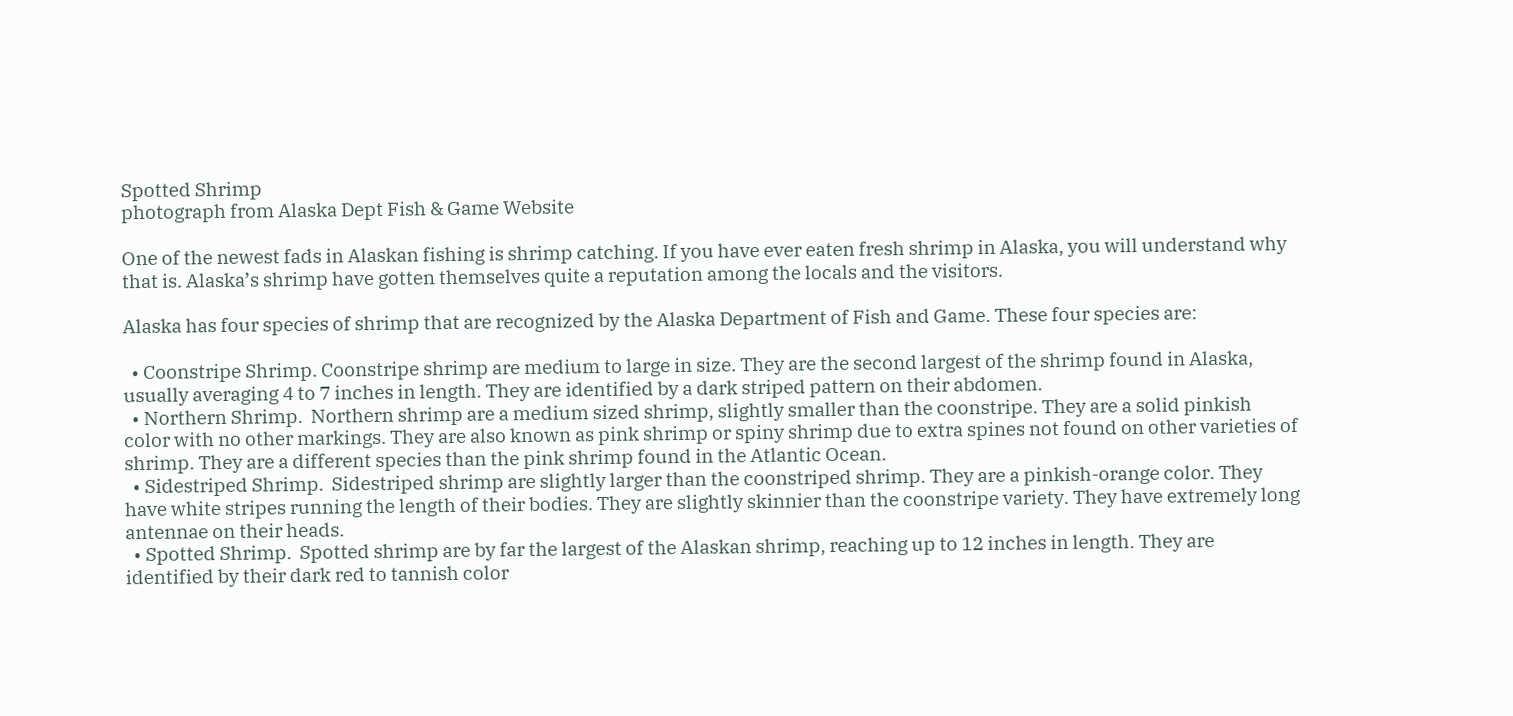Spotted Shrimp
photograph from Alaska Dept Fish & Game Website

One of the newest fads in Alaskan fishing is shrimp catching. If you have ever eaten fresh shrimp in Alaska, you will understand why that is. Alaska’s shrimp have gotten themselves quite a reputation among the locals and the visitors.

Alaska has four species of shrimp that are recognized by the Alaska Department of Fish and Game. These four species are:

  • Coonstripe Shrimp. Coonstripe shrimp are medium to large in size. They are the second largest of the shrimp found in Alaska, usually averaging 4 to 7 inches in length. They are identified by a dark striped pattern on their abdomen.
  • Northern Shrimp.  Northern shrimp are a medium sized shrimp, slightly smaller than the coonstripe. They are a solid pinkish color with no other markings. They are also known as pink shrimp or spiny shrimp due to extra spines not found on other varieties of shrimp. They are a different species than the pink shrimp found in the Atlantic Ocean.
  • Sidestriped Shrimp.  Sidestriped shrimp are slightly larger than the coonstriped shrimp. They are a pinkish-orange color. They have white stripes running the length of their bodies. They are slightly skinnier than the coonstripe variety. They have extremely long antennae on their heads.
  • Spotted Shrimp.  Spotted shrimp are by far the largest of the Alaskan shrimp, reaching up to 12 inches in length. They are identified by their dark red to tannish color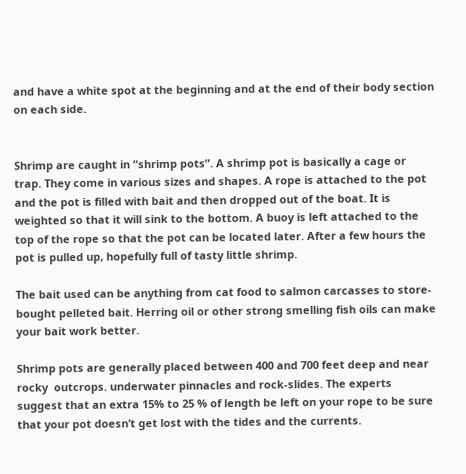and have a white spot at the beginning and at the end of their body section on each side.


Shrimp are caught in “shrimp pots”. A shrimp pot is basically a cage or trap. They come in various sizes and shapes. A rope is attached to the pot and the pot is filled with bait and then dropped out of the boat. It is weighted so that it will sink to the bottom. A buoy is left attached to the top of the rope so that the pot can be located later. After a few hours the pot is pulled up, hopefully full of tasty little shrimp.

The bait used can be anything from cat food to salmon carcasses to store-bought pelleted bait. Herring oil or other strong smelling fish oils can make your bait work better.

Shrimp pots are generally placed between 400 and 700 feet deep and near rocky  outcrops. underwater pinnacles and rock-slides. The experts suggest that an extra 15% to 25 % of length be left on your rope to be sure that your pot doesn’t get lost with the tides and the currents.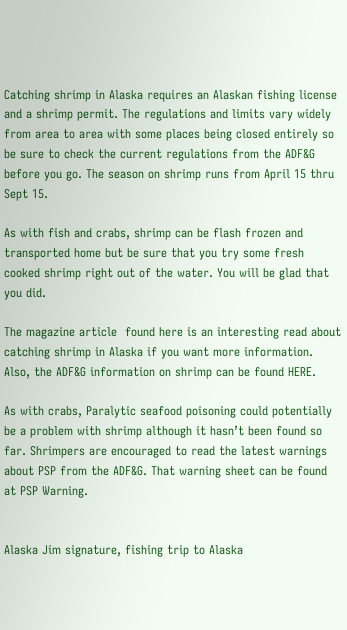Catching shrimp in Alaska requires an Alaskan fishing license and a shrimp permit. The regulations and limits vary widely from area to area with some places being closed entirely so be sure to check the current regulations from the ADF&G before you go. The season on shrimp runs from April 15 thru Sept 15.

As with fish and crabs, shrimp can be flash frozen and transported home but be sure that you try some fresh cooked shrimp right out of the water. You will be glad that you did.

The magazine article  found here is an interesting read about catching shrimp in Alaska if you want more information. Also, the ADF&G information on shrimp can be found HERE.

As with crabs, Paralytic seafood poisoning could potentially be a problem with shrimp although it hasn’t been found so far. Shrimpers are encouraged to read the latest warnings about PSP from the ADF&G. That warning sheet can be found  at PSP Warning.


Alaska Jim signature, fishing trip to Alaska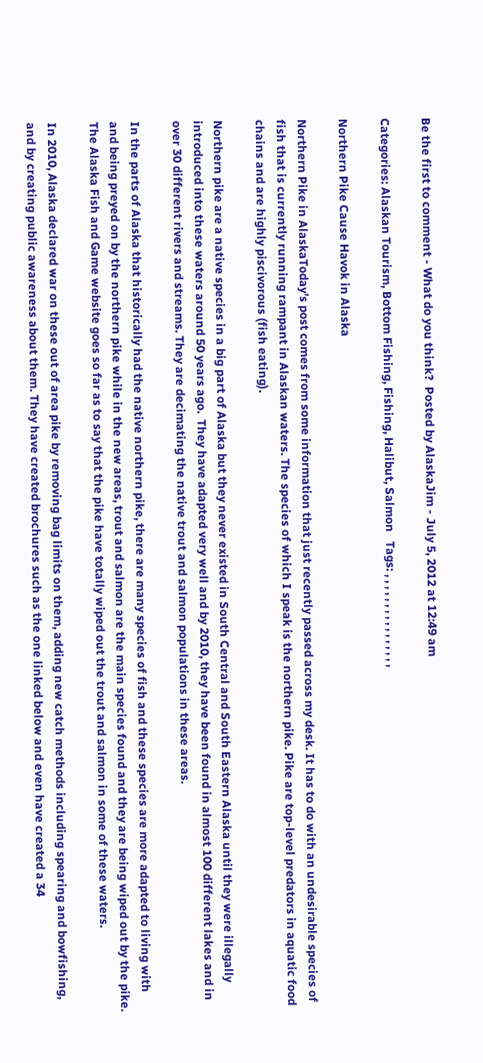Be the first to comment - What do you think?  Posted by AlaskaJim - July 5, 2012 at 12:49 am

Categories: Alaskan Tourism, Bottom Fishing, Fishing, Halibut, Salmon   Tags: , , , , , , , , , , , , , , , ,

Northern Pike Cause Havok in Alaska

Northern Pike in AlaskaToday’s post comes from some information that just recently passed across my desk. It has to do with an undesirable species of fish that is currently running rampant in Alaskan waters. The species of which I speak is the northern pike. Pike are top-level predators in aquatic food chains and are highly piscivorous (fish eating).

Northern pike are a native species in a big part of Alaska but they never existed in South Central and South Eastern Alaska until they were illegally introduced into these waters around 50 years ago.  They have adapted very well and by 2010, they have been found in almost 100 different lakes and in over 30 different rivers and streams. They are decimating the native trout and salmon populations in these areas.

In the parts of Alaska that historically had the native northern pike, there are many species of fish and these species are more adapted to living with and being preyed on by the northern pike while in the new areas, trout and salmon are the main species found and they are being wiped out by the pike. The Alaska Fish and Game website goes so far as to say that the pike have totally wiped out the trout and salmon in some of these waters.

In 2010, Alaska declared war on these out of area pike by removing bag limits on them, adding new catch methods including spearing and bowfishing, and by creating public awareness about them. They have created brochures such as the one linked below and even have created a 34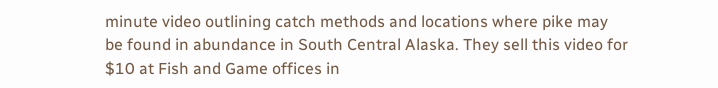minute video outlining catch methods and locations where pike may be found in abundance in South Central Alaska. They sell this video for $10 at Fish and Game offices in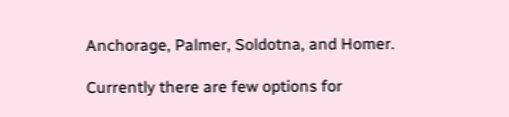Anchorage, Palmer, Soldotna, and Homer.

Currently there are few options for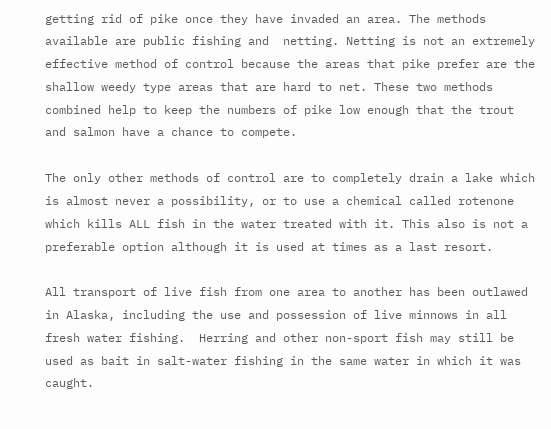getting rid of pike once they have invaded an area. The methods available are public fishing and  netting. Netting is not an extremely effective method of control because the areas that pike prefer are the shallow weedy type areas that are hard to net. These two methods combined help to keep the numbers of pike low enough that the trout and salmon have a chance to compete.

The only other methods of control are to completely drain a lake which is almost never a possibility, or to use a chemical called rotenone which kills ALL fish in the water treated with it. This also is not a preferable option although it is used at times as a last resort.

All transport of live fish from one area to another has been outlawed in Alaska, including the use and possession of live minnows in all fresh water fishing.  Herring and other non-sport fish may still be used as bait in salt-water fishing in the same water in which it was caught.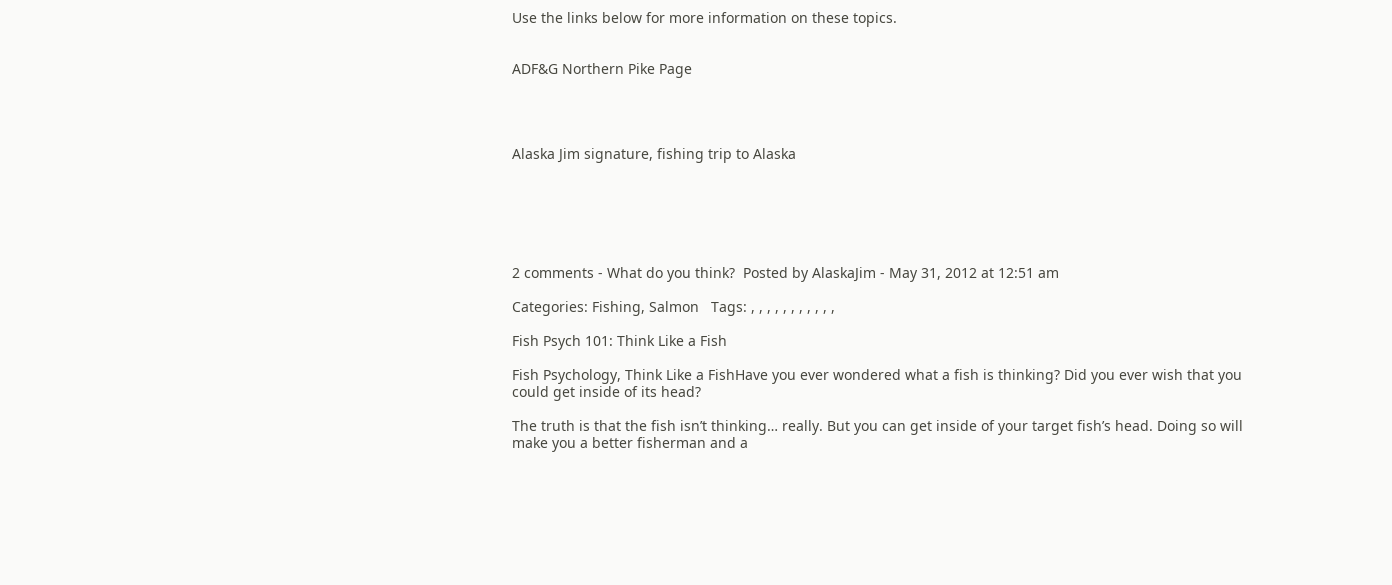Use the links below for more information on these topics.


ADF&G Northern Pike Page




Alaska Jim signature, fishing trip to Alaska






2 comments - What do you think?  Posted by AlaskaJim - May 31, 2012 at 12:51 am

Categories: Fishing, Salmon   Tags: , , , , , , , , , , ,

Fish Psych 101: Think Like a Fish

Fish Psychology, Think Like a FishHave you ever wondered what a fish is thinking? Did you ever wish that you could get inside of its head?

The truth is that the fish isn’t thinking… really. But you can get inside of your target fish’s head. Doing so will make you a better fisherman and a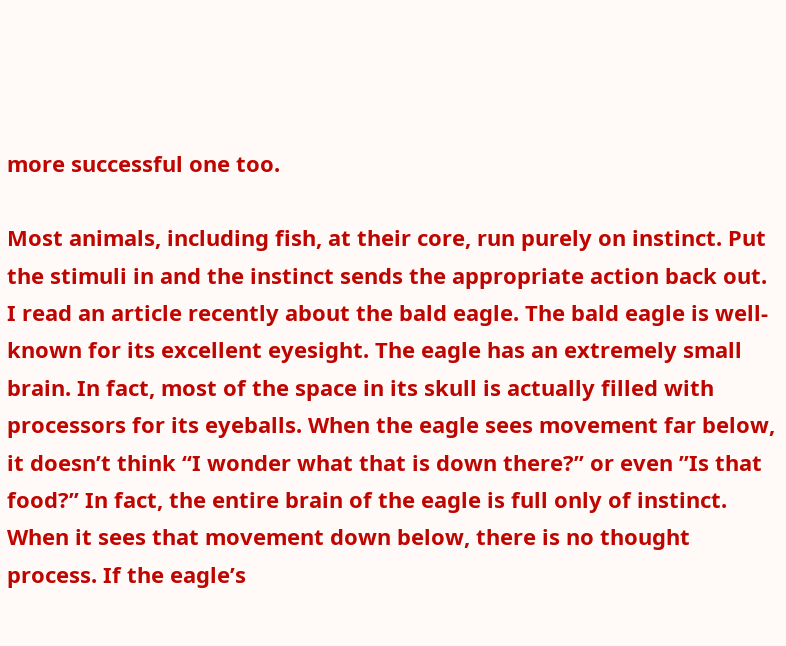more successful one too.

Most animals, including fish, at their core, run purely on instinct. Put the stimuli in and the instinct sends the appropriate action back out. I read an article recently about the bald eagle. The bald eagle is well-known for its excellent eyesight. The eagle has an extremely small brain. In fact, most of the space in its skull is actually filled with processors for its eyeballs. When the eagle sees movement far below, it doesn’t think “I wonder what that is down there?” or even ”Is that food?” In fact, the entire brain of the eagle is full only of instinct. When it sees that movement down below, there is no thought process. If the eagle’s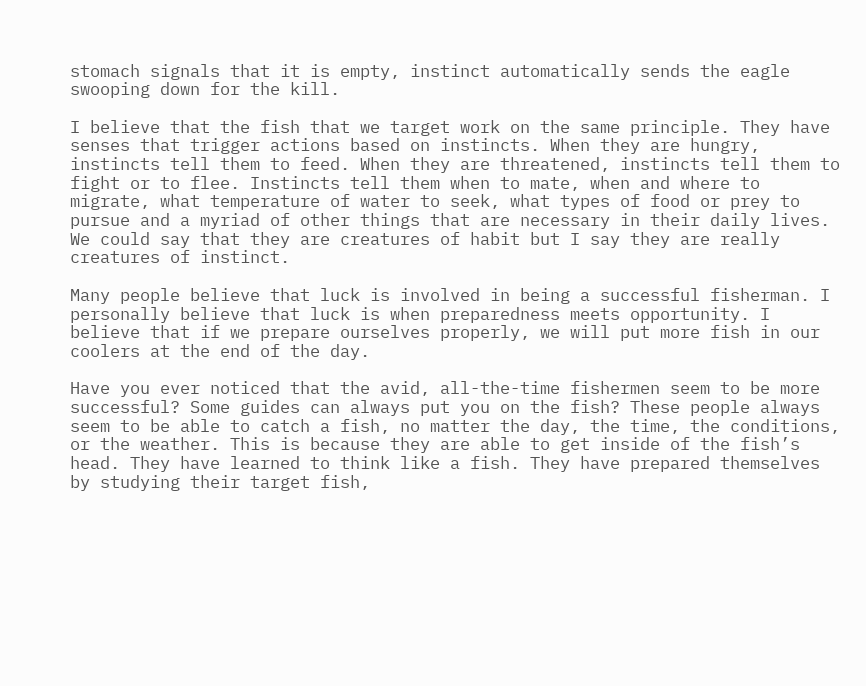stomach signals that it is empty, instinct automatically sends the eagle swooping down for the kill.

I believe that the fish that we target work on the same principle. They have senses that trigger actions based on instincts. When they are hungry, instincts tell them to feed. When they are threatened, instincts tell them to fight or to flee. Instincts tell them when to mate, when and where to migrate, what temperature of water to seek, what types of food or prey to pursue and a myriad of other things that are necessary in their daily lives. We could say that they are creatures of habit but I say they are really creatures of instinct.

Many people believe that luck is involved in being a successful fisherman. I personally believe that luck is when preparedness meets opportunity. I believe that if we prepare ourselves properly, we will put more fish in our coolers at the end of the day.

Have you ever noticed that the avid, all-the-time fishermen seem to be more successful? Some guides can always put you on the fish? These people always seem to be able to catch a fish, no matter the day, the time, the conditions, or the weather. This is because they are able to get inside of the fish’s head. They have learned to think like a fish. They have prepared themselves by studying their target fish,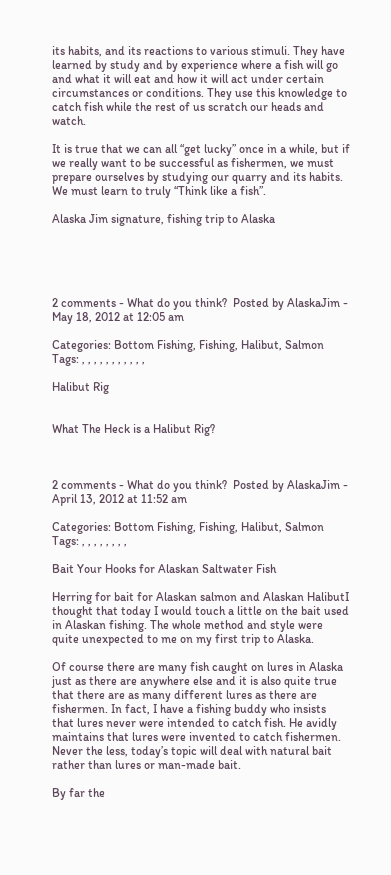its habits, and its reactions to various stimuli. They have learned by study and by experience where a fish will go and what it will eat and how it will act under certain circumstances or conditions. They use this knowledge to catch fish while the rest of us scratch our heads and watch.

It is true that we can all “get lucky” once in a while, but if we really want to be successful as fishermen, we must prepare ourselves by studying our quarry and its habits. We must learn to truly “Think like a fish”.

Alaska Jim signature, fishing trip to Alaska





2 comments - What do you think?  Posted by AlaskaJim - May 18, 2012 at 12:05 am

Categories: Bottom Fishing, Fishing, Halibut, Salmon   Tags: , , , , , , , , , , ,

Halibut Rig


What The Heck is a Halibut Rig?



2 comments - What do you think?  Posted by AlaskaJim - April 13, 2012 at 11:52 am

Categories: Bottom Fishing, Fishing, Halibut, Salmon   Tags: , , , , , , , ,

Bait Your Hooks for Alaskan Saltwater Fish

Herring for bait for Alaskan salmon and Alaskan HalibutI thought that today I would touch a little on the bait used in Alaskan fishing. The whole method and style were quite unexpected to me on my first trip to Alaska.

Of course there are many fish caught on lures in Alaska just as there are anywhere else and it is also quite true that there are as many different lures as there are fishermen. In fact, I have a fishing buddy who insists that lures never were intended to catch fish. He avidly maintains that lures were invented to catch fishermen. Never the less, today’s topic will deal with natural bait rather than lures or man-made bait.

By far the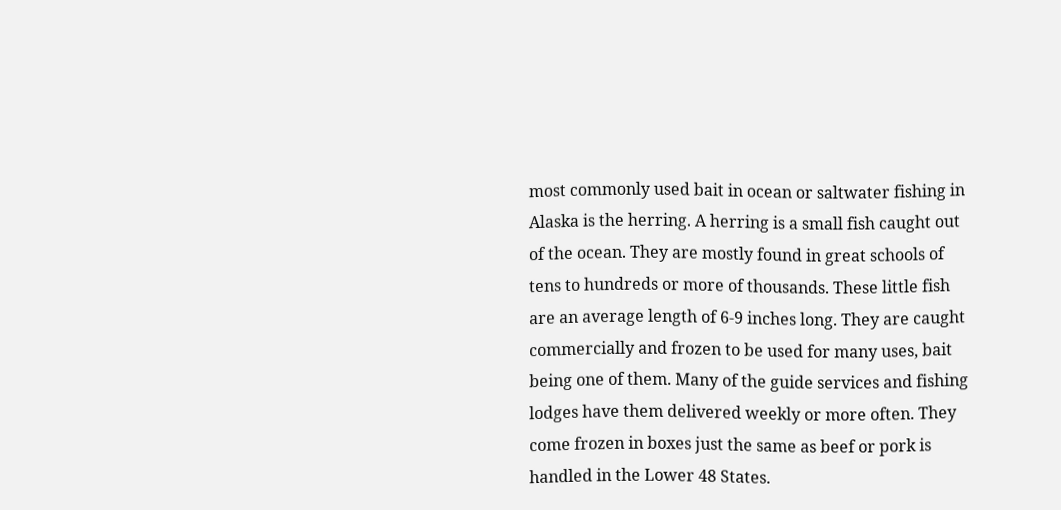most commonly used bait in ocean or saltwater fishing in Alaska is the herring. A herring is a small fish caught out of the ocean. They are mostly found in great schools of tens to hundreds or more of thousands. These little fish are an average length of 6-9 inches long. They are caught commercially and frozen to be used for many uses, bait being one of them. Many of the guide services and fishing lodges have them delivered weekly or more often. They come frozen in boxes just the same as beef or pork is handled in the Lower 48 States.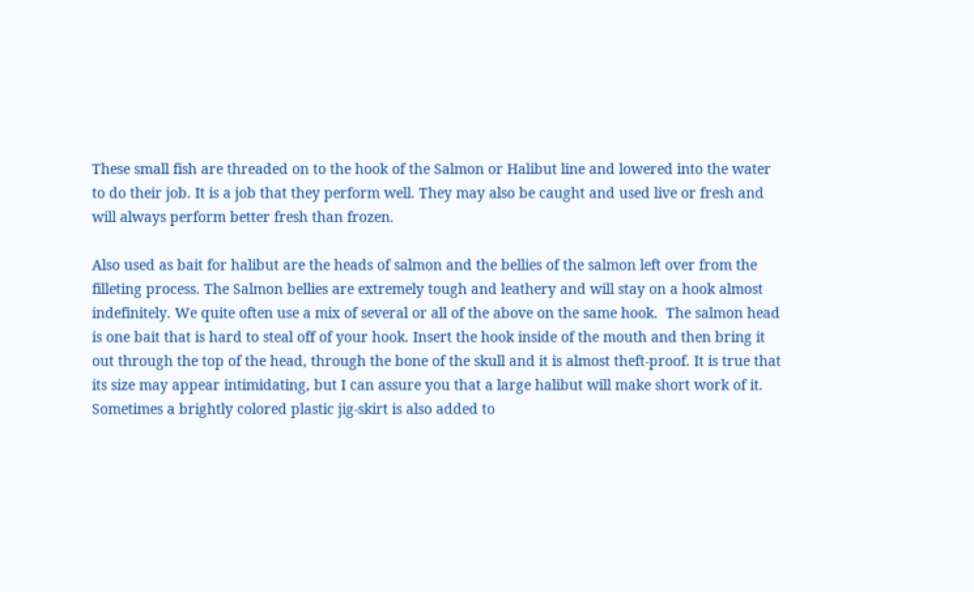These small fish are threaded on to the hook of the Salmon or Halibut line and lowered into the water to do their job. It is a job that they perform well. They may also be caught and used live or fresh and will always perform better fresh than frozen.

Also used as bait for halibut are the heads of salmon and the bellies of the salmon left over from the filleting process. The Salmon bellies are extremely tough and leathery and will stay on a hook almost indefinitely. We quite often use a mix of several or all of the above on the same hook.  The salmon head is one bait that is hard to steal off of your hook. Insert the hook inside of the mouth and then bring it out through the top of the head, through the bone of the skull and it is almost theft-proof. It is true that its size may appear intimidating, but I can assure you that a large halibut will make short work of it. Sometimes a brightly colored plastic jig-skirt is also added to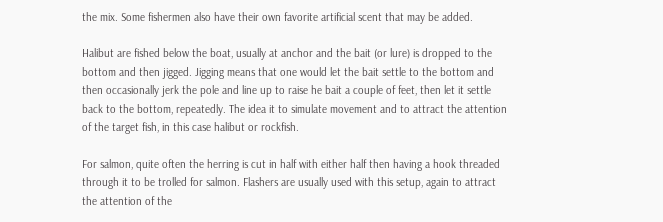the mix. Some fishermen also have their own favorite artificial scent that may be added.

Halibut are fished below the boat, usually at anchor and the bait (or lure) is dropped to the bottom and then jigged. Jigging means that one would let the bait settle to the bottom and then occasionally jerk the pole and line up to raise he bait a couple of feet, then let it settle back to the bottom, repeatedly. The idea it to simulate movement and to attract the attention of the target fish, in this case halibut or rockfish.

For salmon, quite often the herring is cut in half with either half then having a hook threaded through it to be trolled for salmon. Flashers are usually used with this setup, again to attract the attention of the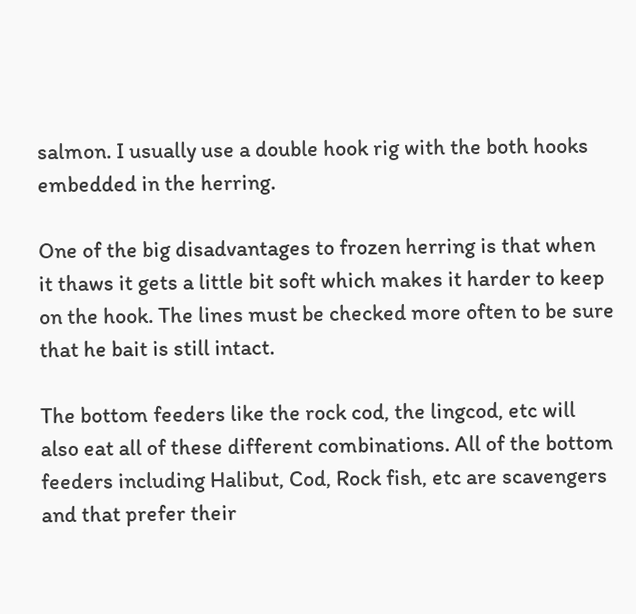salmon. I usually use a double hook rig with the both hooks embedded in the herring.

One of the big disadvantages to frozen herring is that when it thaws it gets a little bit soft which makes it harder to keep on the hook. The lines must be checked more often to be sure that he bait is still intact.

The bottom feeders like the rock cod, the lingcod, etc will also eat all of these different combinations. All of the bottom feeders including Halibut, Cod, Rock fish, etc are scavengers and that prefer their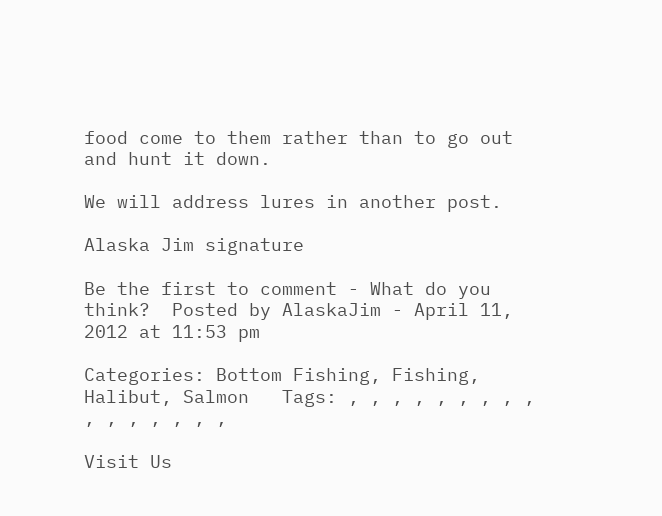food come to them rather than to go out and hunt it down.

We will address lures in another post.

Alaska Jim signature

Be the first to comment - What do you think?  Posted by AlaskaJim - April 11, 2012 at 11:53 pm

Categories: Bottom Fishing, Fishing, Halibut, Salmon   Tags: , , , , , , , , , , , , , , , ,

Visit Us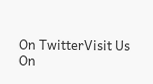On TwitterVisit Us On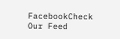FacebookCheck Our Feed